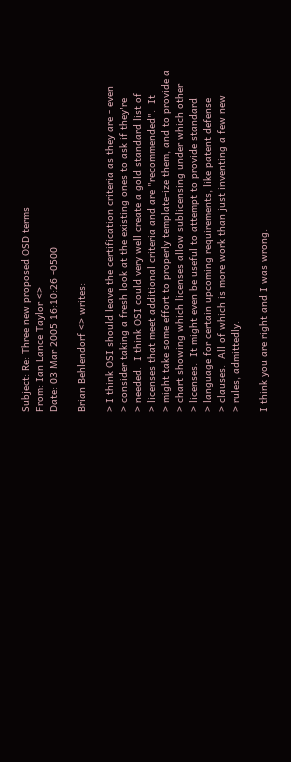Subject: Re: Three new proposed OSD terms
From: Ian Lance Taylor <>
Date: 03 Mar 2005 16:10:26 -0500

Brian Behlendorf <> writes:

> I think OSI should leave the certification criteria as they are - even
> consider taking a fresh look at the existing ones to ask if they're
> needed.  I think OSI could very well create a gold standard list of
> licenses that meet additional criteria and are "recommended".  It
> might take some effort to properly template-ize them, and to provide a
> chart showing which licenses allow sublicensing under which other
> licenses.  It might even be useful to attempt to provide standard
> language for certain upcoming requirements, like patent defense
> clauses.  All of which is more work than just inventing a few new
> rules, admittedly.

I think you are right and I was wrong.